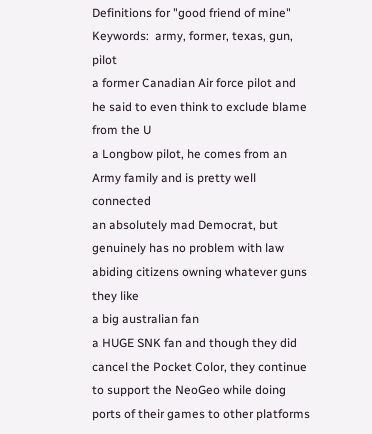Definitions for "good friend of mine"
Keywords:  army, former, texas, gun, pilot
a former Canadian Air force pilot and he said to even think to exclude blame from the U
a Longbow pilot, he comes from an Army family and is pretty well connected
an absolutely mad Democrat, but genuinely has no problem with law abiding citizens owning whatever guns they like
a big australian fan
a HUGE SNK fan and though they did cancel the Pocket Color, they continue to support the NeoGeo while doing ports of their games to other platforms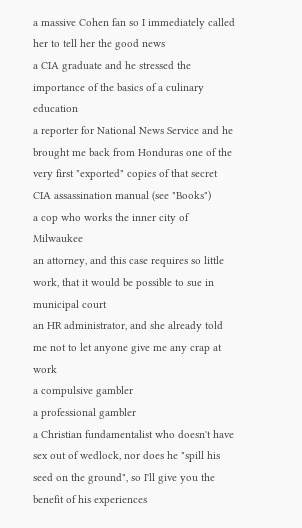a massive Cohen fan so I immediately called her to tell her the good news
a CIA graduate and he stressed the importance of the basics of a culinary education
a reporter for National News Service and he brought me back from Honduras one of the very first "exported" copies of that secret CIA assassination manual (see "Books")
a cop who works the inner city of Milwaukee
an attorney, and this case requires so little work, that it would be possible to sue in municipal court
an HR administrator, and she already told me not to let anyone give me any crap at work
a compulsive gambler
a professional gambler
a Christian fundamentalist who doesn't have sex out of wedlock, nor does he "spill his seed on the ground", so I'll give you the benefit of his experiences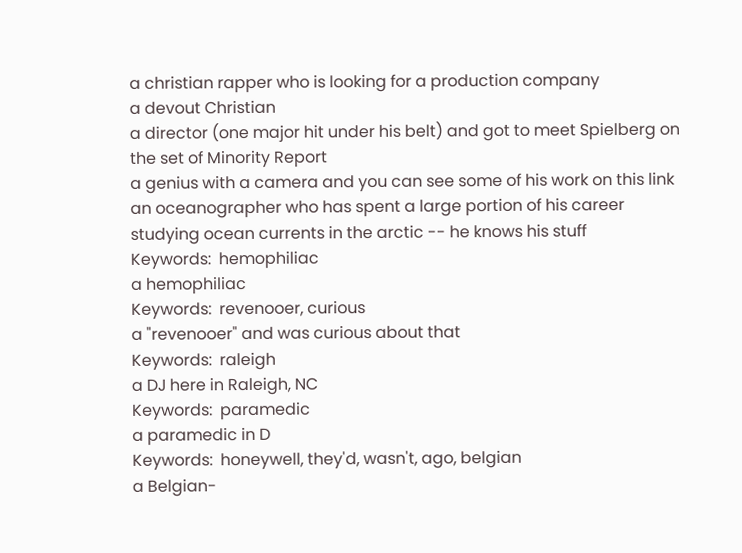a christian rapper who is looking for a production company
a devout Christian
a director (one major hit under his belt) and got to meet Spielberg on the set of Minority Report
a genius with a camera and you can see some of his work on this link
an oceanographer who has spent a large portion of his career studying ocean currents in the arctic -- he knows his stuff
Keywords:  hemophiliac
a hemophiliac
Keywords:  revenooer, curious
a "revenooer" and was curious about that
Keywords:  raleigh
a DJ here in Raleigh, NC
Keywords:  paramedic
a paramedic in D
Keywords:  honeywell, they'd, wasn't, ago, belgian
a Belgian-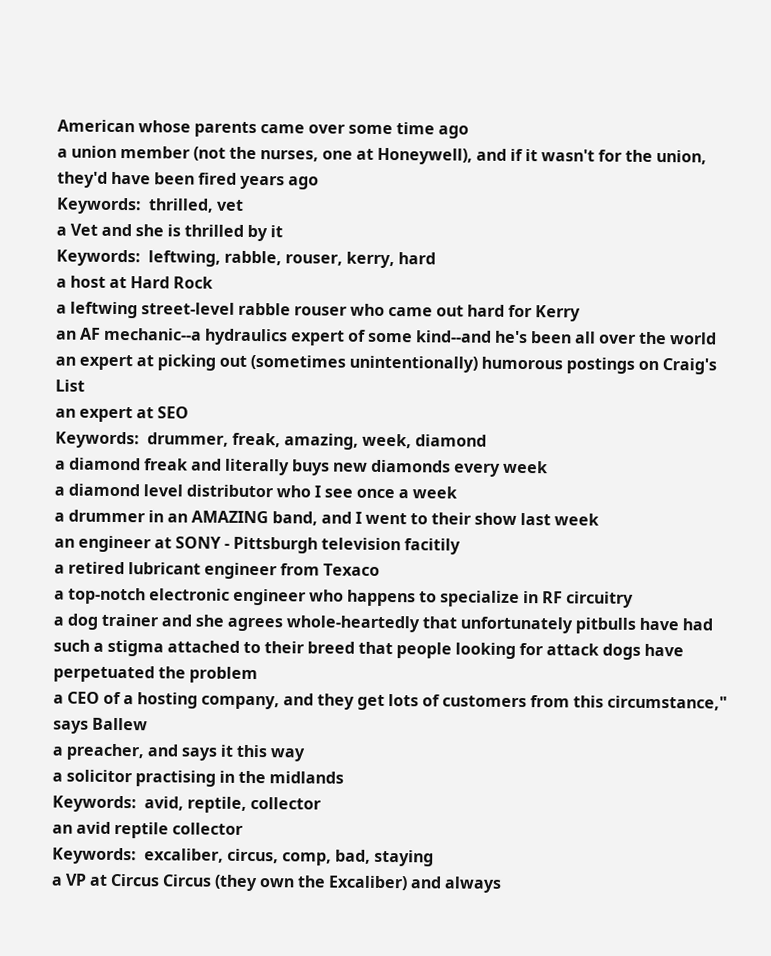American whose parents came over some time ago
a union member (not the nurses, one at Honeywell), and if it wasn't for the union, they'd have been fired years ago
Keywords:  thrilled, vet
a Vet and she is thrilled by it
Keywords:  leftwing, rabble, rouser, kerry, hard
a host at Hard Rock
a leftwing street-level rabble rouser who came out hard for Kerry
an AF mechanic--a hydraulics expert of some kind--and he's been all over the world
an expert at picking out (sometimes unintentionally) humorous postings on Craig's List
an expert at SEO
Keywords:  drummer, freak, amazing, week, diamond
a diamond freak and literally buys new diamonds every week
a diamond level distributor who I see once a week
a drummer in an AMAZING band, and I went to their show last week
an engineer at SONY - Pittsburgh television facitily
a retired lubricant engineer from Texaco
a top-notch electronic engineer who happens to specialize in RF circuitry
a dog trainer and she agrees whole-heartedly that unfortunately pitbulls have had such a stigma attached to their breed that people looking for attack dogs have perpetuated the problem
a CEO of a hosting company, and they get lots of customers from this circumstance," says Ballew
a preacher, and says it this way
a solicitor practising in the midlands
Keywords:  avid, reptile, collector
an avid reptile collector
Keywords:  excaliber, circus, comp, bad, staying
a VP at Circus Circus (they own the Excaliber) and always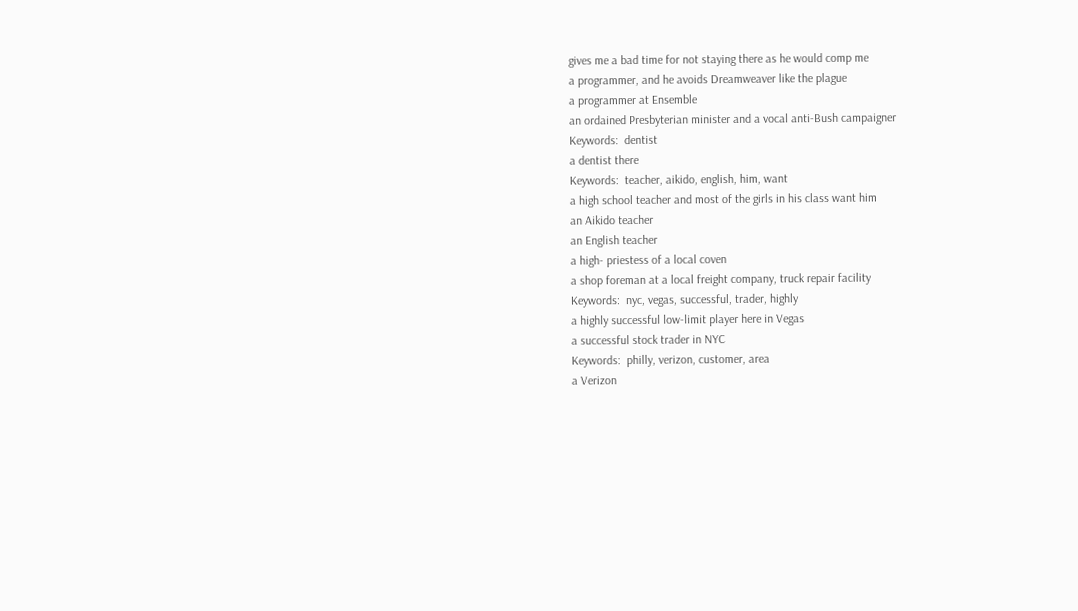gives me a bad time for not staying there as he would comp me
a programmer, and he avoids Dreamweaver like the plague
a programmer at Ensemble
an ordained Presbyterian minister and a vocal anti-Bush campaigner
Keywords:  dentist
a dentist there
Keywords:  teacher, aikido, english, him, want
a high school teacher and most of the girls in his class want him
an Aikido teacher
an English teacher
a high- priestess of a local coven
a shop foreman at a local freight company, truck repair facility
Keywords:  nyc, vegas, successful, trader, highly
a highly successful low-limit player here in Vegas
a successful stock trader in NYC
Keywords:  philly, verizon, customer, area
a Verizon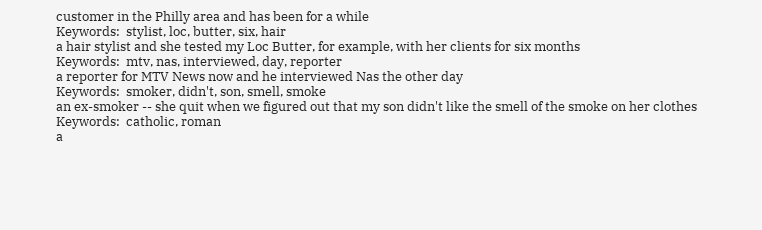customer in the Philly area and has been for a while
Keywords:  stylist, loc, butter, six, hair
a hair stylist and she tested my Loc Butter, for example, with her clients for six months
Keywords:  mtv, nas, interviewed, day, reporter
a reporter for MTV News now and he interviewed Nas the other day
Keywords:  smoker, didn't, son, smell, smoke
an ex-smoker -- she quit when we figured out that my son didn't like the smell of the smoke on her clothes
Keywords:  catholic, roman
a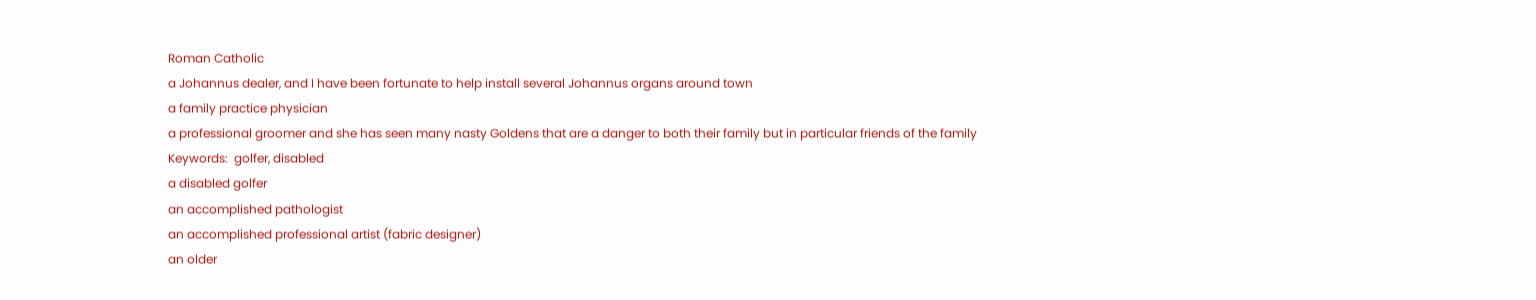Roman Catholic
a Johannus dealer, and I have been fortunate to help install several Johannus organs around town
a family practice physician
a professional groomer and she has seen many nasty Goldens that are a danger to both their family but in particular friends of the family
Keywords:  golfer, disabled
a disabled golfer
an accomplished pathologist
an accomplished professional artist (fabric designer)
an older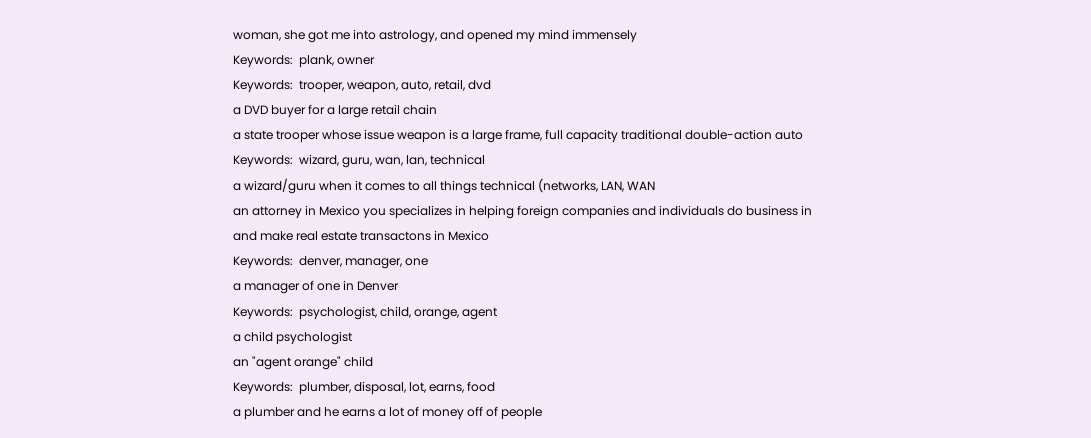woman, she got me into astrology, and opened my mind immensely
Keywords:  plank, owner
Keywords:  trooper, weapon, auto, retail, dvd
a DVD buyer for a large retail chain
a state trooper whose issue weapon is a large frame, full capacity traditional double-action auto
Keywords:  wizard, guru, wan, lan, technical
a wizard/guru when it comes to all things technical (networks, LAN, WAN
an attorney in Mexico you specializes in helping foreign companies and individuals do business in and make real estate transactons in Mexico
Keywords:  denver, manager, one
a manager of one in Denver
Keywords:  psychologist, child, orange, agent
a child psychologist
an "agent orange" child
Keywords:  plumber, disposal, lot, earns, food
a plumber and he earns a lot of money off of people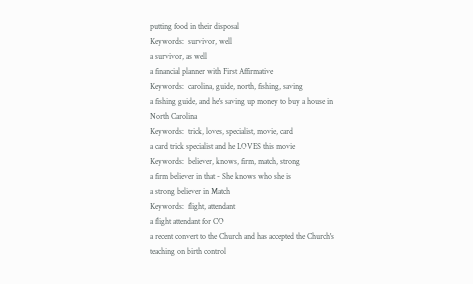putting food in their disposal
Keywords:  survivor, well
a survivor, as well
a financial planner with First Affirmative
Keywords:  carolina, guide, north, fishing, saving
a fishing guide, and he's saving up money to buy a house in North Carolina
Keywords:  trick, loves, specialist, movie, card
a card trick specialist and he LOVES this movie
Keywords:  believer, knows, firm, match, strong
a firm believer in that - She knows who she is
a strong believer in Match
Keywords:  flight, attendant
a flight attendant for CO
a recent convert to the Church and has accepted the Church's teaching on birth control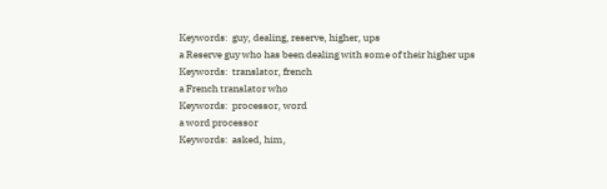Keywords:  guy, dealing, reserve, higher, ups
a Reserve guy who has been dealing with some of their higher ups
Keywords:  translator, french
a French translator who
Keywords:  processor, word
a word processor
Keywords:  asked, him,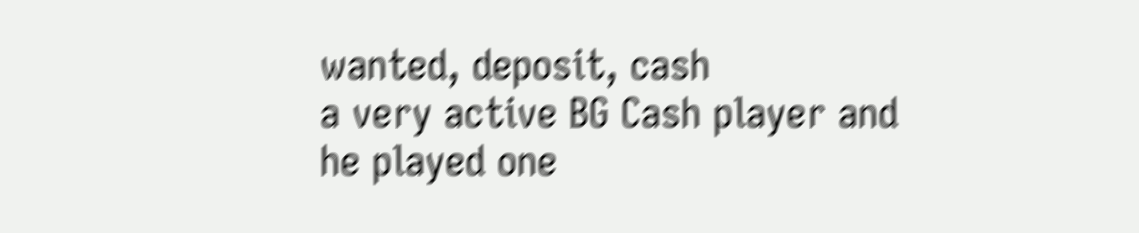wanted, deposit, cash
a very active BG Cash player and he played one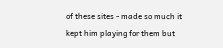of these sites - made so much it kept him playing for them but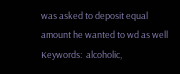was asked to deposit equal amount he wanted to wd as well
Keywords:  alcoholic,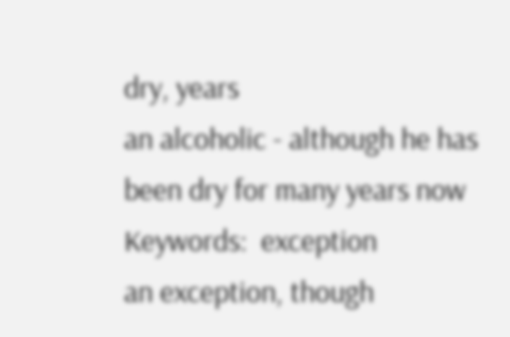dry, years
an alcoholic - although he has been dry for many years now
Keywords:  exception
an exception, though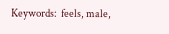Keywords:  feels, male,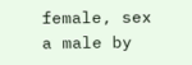female, sex
a male by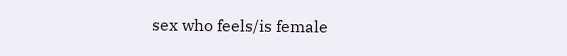sex who feels/is female